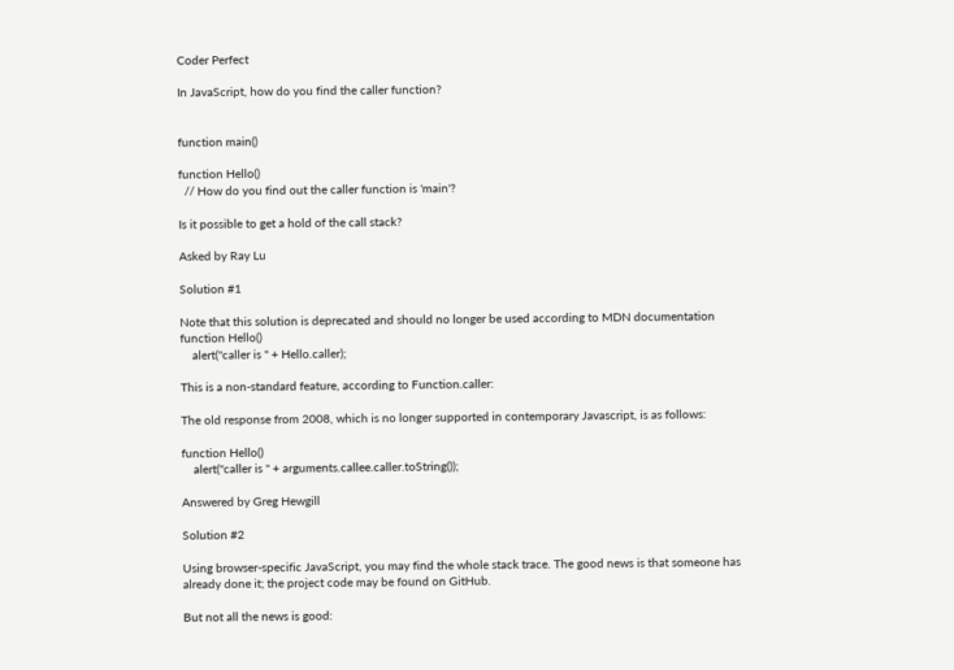Coder Perfect

In JavaScript, how do you find the caller function?


function main()

function Hello()
  // How do you find out the caller function is 'main'?

Is it possible to get a hold of the call stack?

Asked by Ray Lu

Solution #1

Note that this solution is deprecated and should no longer be used according to MDN documentation
function Hello()
    alert("caller is " + Hello.caller);

This is a non-standard feature, according to Function.caller:

The old response from 2008, which is no longer supported in contemporary Javascript, is as follows:

function Hello()
    alert("caller is " + arguments.callee.caller.toString());

Answered by Greg Hewgill

Solution #2

Using browser-specific JavaScript, you may find the whole stack trace. The good news is that someone has already done it; the project code may be found on GitHub.

But not all the news is good: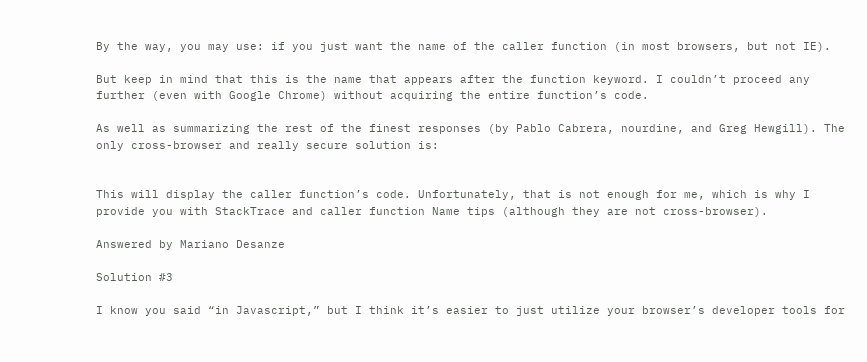By the way, you may use: if you just want the name of the caller function (in most browsers, but not IE).

But keep in mind that this is the name that appears after the function keyword. I couldn’t proceed any further (even with Google Chrome) without acquiring the entire function’s code.

As well as summarizing the rest of the finest responses (by Pablo Cabrera, nourdine, and Greg Hewgill). The only cross-browser and really secure solution is:


This will display the caller function’s code. Unfortunately, that is not enough for me, which is why I provide you with StackTrace and caller function Name tips (although they are not cross-browser).

Answered by Mariano Desanze

Solution #3

I know you said “in Javascript,” but I think it’s easier to just utilize your browser’s developer tools for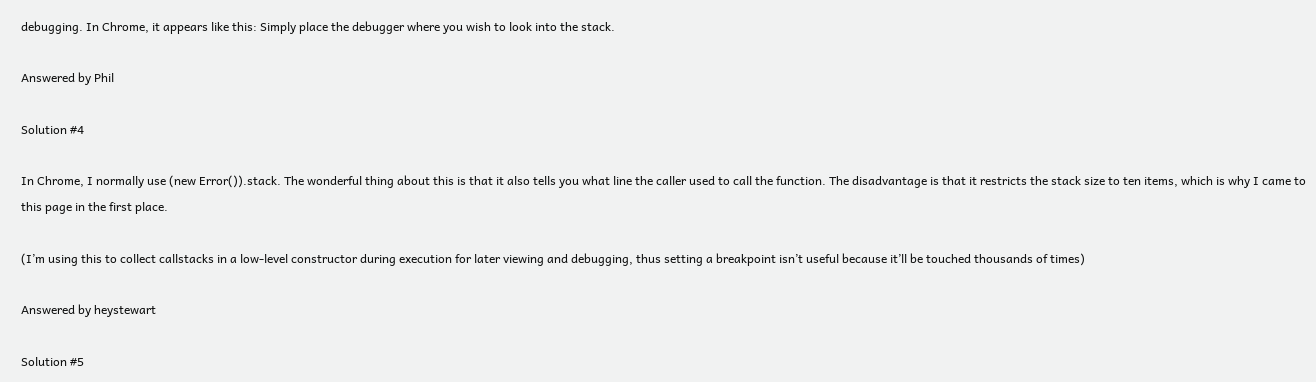debugging. In Chrome, it appears like this: Simply place the debugger where you wish to look into the stack.

Answered by Phil

Solution #4

In Chrome, I normally use (new Error()).stack. The wonderful thing about this is that it also tells you what line the caller used to call the function. The disadvantage is that it restricts the stack size to ten items, which is why I came to this page in the first place.

(I’m using this to collect callstacks in a low-level constructor during execution for later viewing and debugging, thus setting a breakpoint isn’t useful because it’ll be touched thousands of times)

Answered by heystewart

Solution #5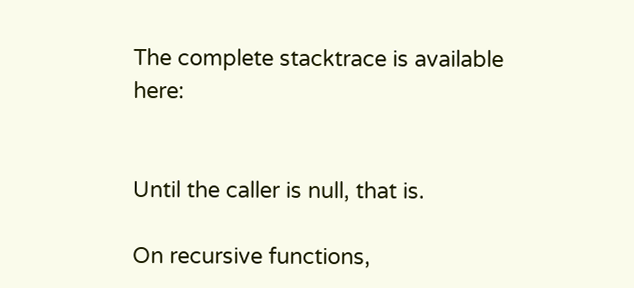The complete stacktrace is available here:


Until the caller is null, that is.

On recursive functions,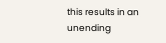this results in an unending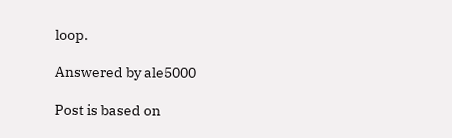loop.

Answered by ale5000

Post is based on